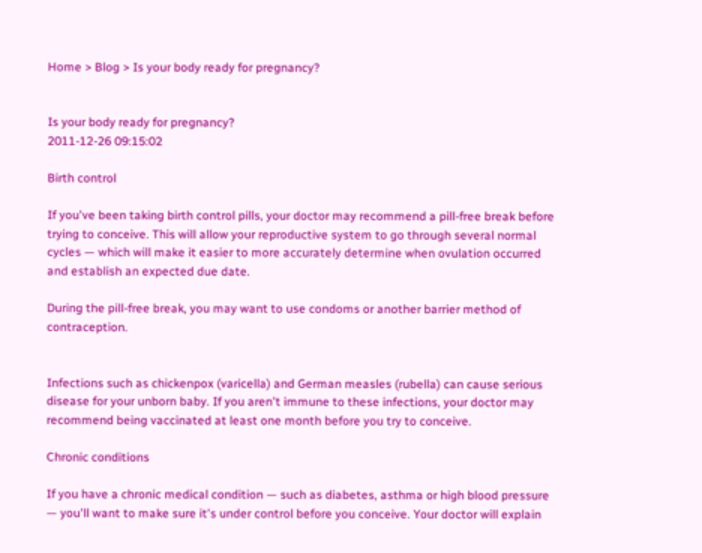Home > Blog > Is your body ready for pregnancy?


Is your body ready for pregnancy?
2011-12-26 09:15:02

Birth control

If you've been taking birth control pills, your doctor may recommend a pill-free break before trying to conceive. This will allow your reproductive system to go through several normal cycles — which will make it easier to more accurately determine when ovulation occurred and establish an expected due date.

During the pill-free break, you may want to use condoms or another barrier method of contraception.


Infections such as chickenpox (varicella) and German measles (rubella) can cause serious disease for your unborn baby. If you aren't immune to these infections, your doctor may recommend being vaccinated at least one month before you try to conceive.

Chronic conditions

If you have a chronic medical condition — such as diabetes, asthma or high blood pressure — you'll want to make sure it's under control before you conceive. Your doctor will explain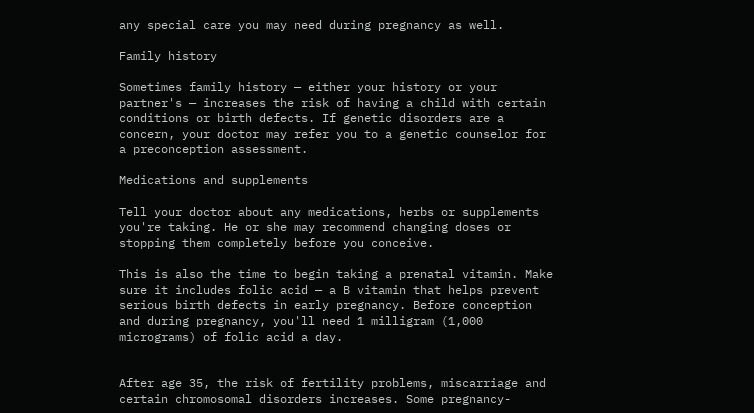any special care you may need during pregnancy as well.

Family history

Sometimes family history — either your history or your partner's — increases the risk of having a child with certain conditions or birth defects. If genetic disorders are a concern, your doctor may refer you to a genetic counselor for a preconception assessment.

Medications and supplements

Tell your doctor about any medications, herbs or supplements you're taking. He or she may recommend changing doses or stopping them completely before you conceive.

This is also the time to begin taking a prenatal vitamin. Make sure it includes folic acid — a B vitamin that helps prevent serious birth defects in early pregnancy. Before conception and during pregnancy, you'll need 1 milligram (1,000 micrograms) of folic acid a day.


After age 35, the risk of fertility problems, miscarriage and certain chromosomal disorders increases. Some pregnancy-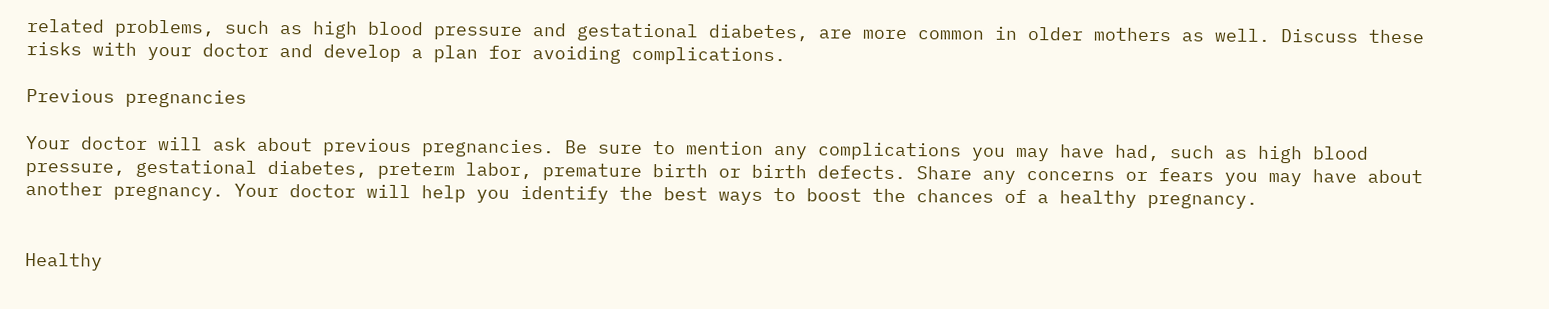related problems, such as high blood pressure and gestational diabetes, are more common in older mothers as well. Discuss these risks with your doctor and develop a plan for avoiding complications.

Previous pregnancies

Your doctor will ask about previous pregnancies. Be sure to mention any complications you may have had, such as high blood pressure, gestational diabetes, preterm labor, premature birth or birth defects. Share any concerns or fears you may have about another pregnancy. Your doctor will help you identify the best ways to boost the chances of a healthy pregnancy.


Healthy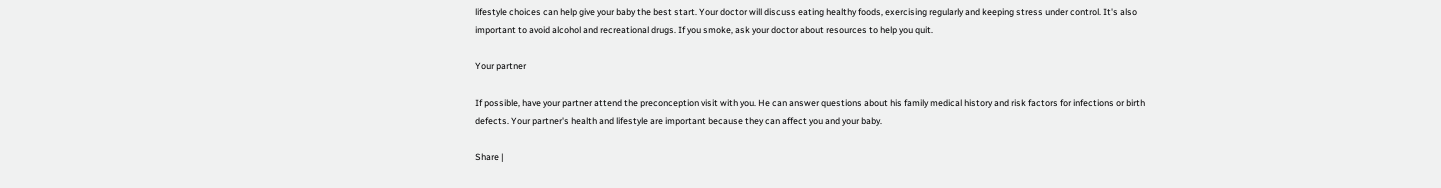lifestyle choices can help give your baby the best start. Your doctor will discuss eating healthy foods, exercising regularly and keeping stress under control. It's also important to avoid alcohol and recreational drugs. If you smoke, ask your doctor about resources to help you quit.

Your partner

If possible, have your partner attend the preconception visit with you. He can answer questions about his family medical history and risk factors for infections or birth defects. Your partner's health and lifestyle are important because they can affect you and your baby.

Share |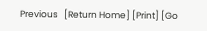Previous   [Return Home] [Print] [Go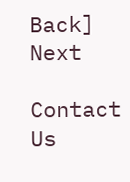Back]   Next

Contact Us